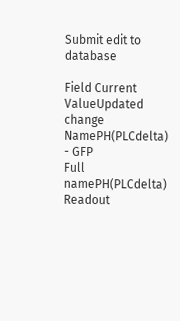Submit edit to database

Field Current ValueUpdated change
NamePH(PLCdelta) - GFP
Full namePH(PLCdelta)
Readout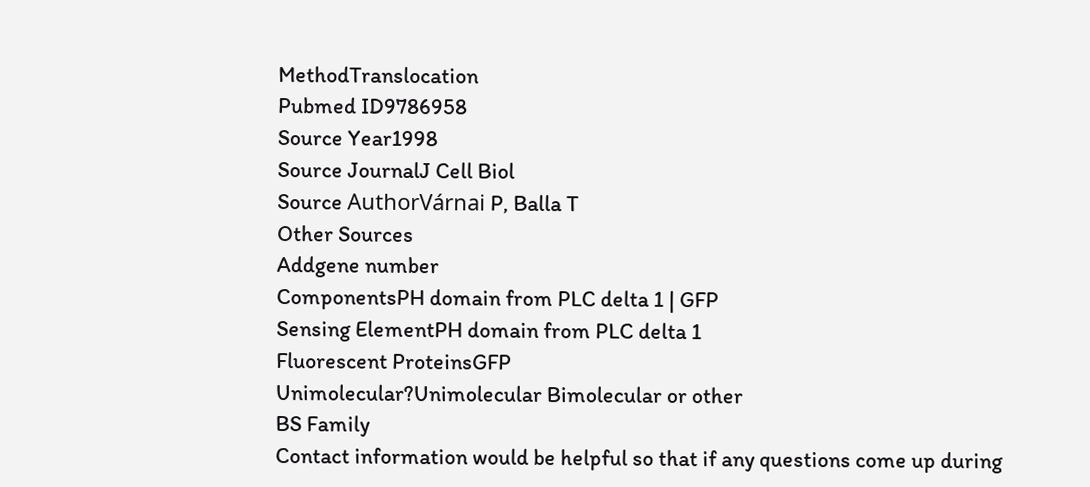MethodTranslocation
Pubmed ID9786958
Source Year1998
Source JournalJ Cell Biol
Source AuthorVárnai P, Balla T
Other Sources
Addgene number
ComponentsPH domain from PLC delta 1 | GFP
Sensing ElementPH domain from PLC delta 1
Fluorescent ProteinsGFP
Unimolecular?Unimolecular Bimolecular or other
BS Family
Contact information would be helpful so that if any questions come up during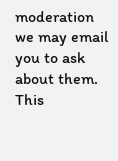moderation we may email you to ask about them.
This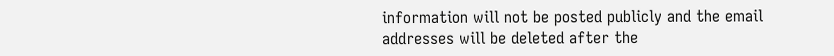information will not be posted publicly and the email addresses will be deleted after the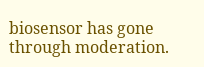biosensor has gone through moderation.